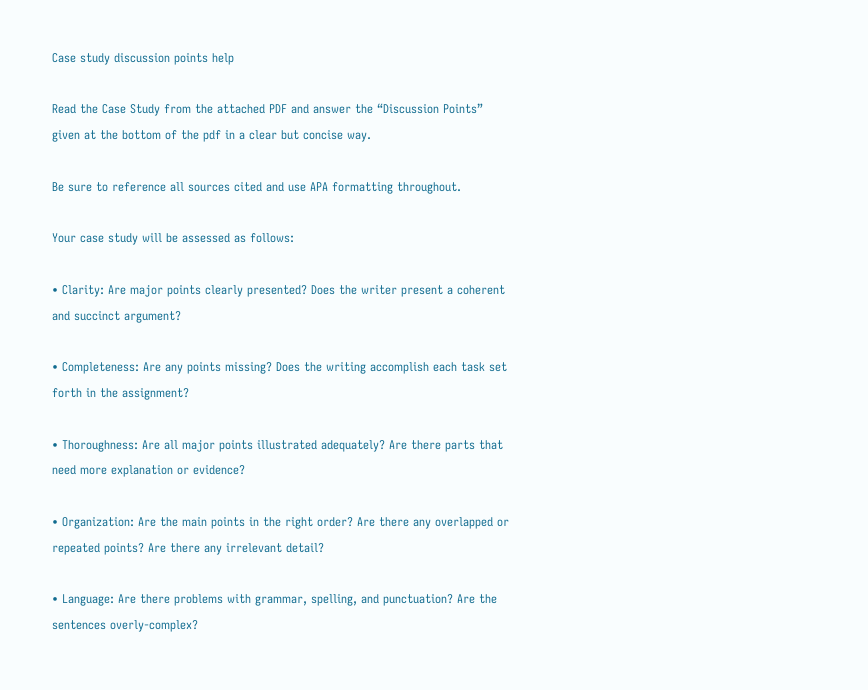Case study discussion points help

Read the Case Study from the attached PDF and answer the “Discussion Points” given at the bottom of the pdf in a clear but concise way.

Be sure to reference all sources cited and use APA formatting throughout.

Your case study will be assessed as follows:

• Clarity: Are major points clearly presented? Does the writer present a coherent and succinct argument?

• Completeness: Are any points missing? Does the writing accomplish each task set forth in the assignment?

• Thoroughness: Are all major points illustrated adequately? Are there parts that need more explanation or evidence?

• Organization: Are the main points in the right order? Are there any overlapped or repeated points? Are there any irrelevant detail?

• Language: Are there problems with grammar, spelling, and punctuation? Are the sentences overly-complex?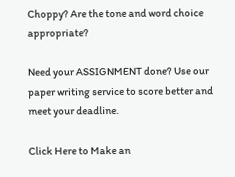Choppy? Are the tone and word choice appropriate?

Need your ASSIGNMENT done? Use our paper writing service to score better and meet your deadline.

Click Here to Make an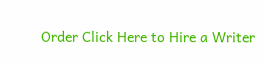Order Click Here to Hire a Writer